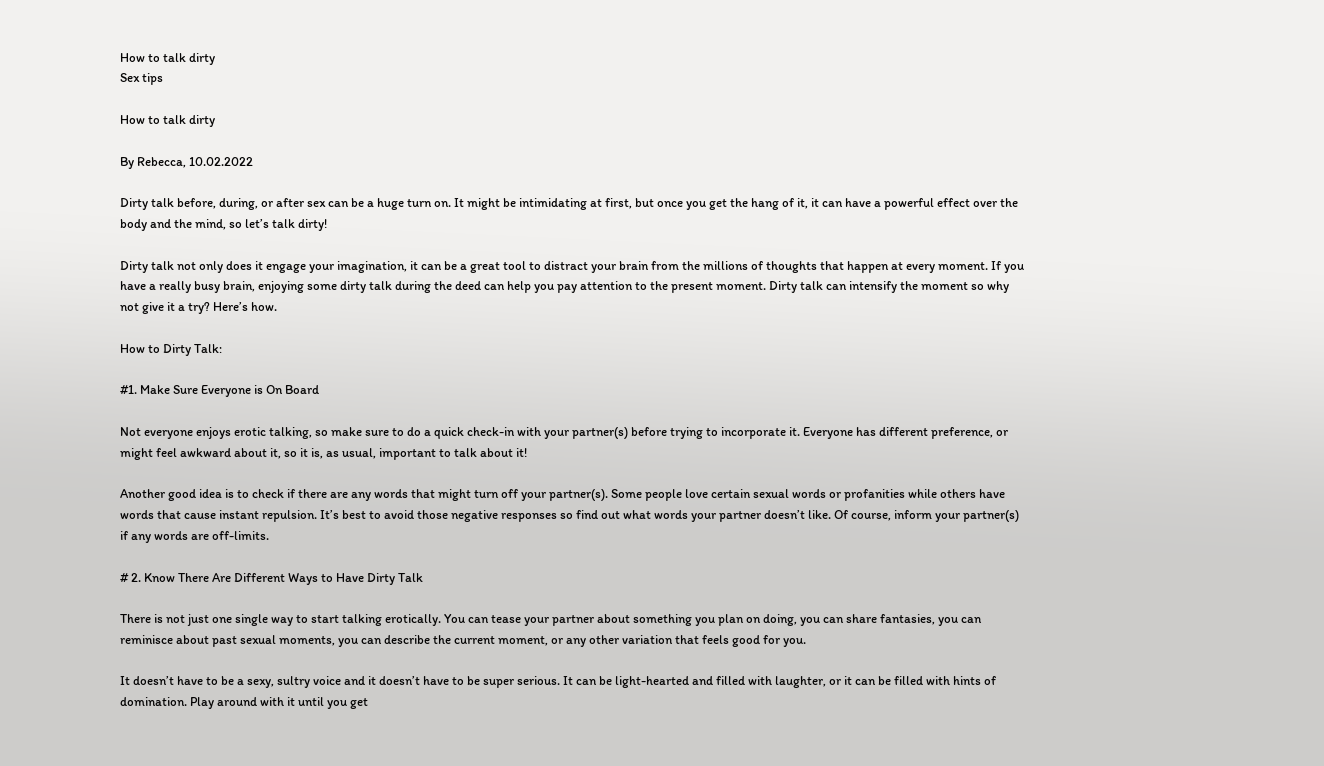How to talk dirty
Sex tips

How to talk dirty

By Rebecca, 10.02.2022

Dirty talk before, during, or after sex can be a huge turn on. It might be intimidating at first, but once you get the hang of it, it can have a powerful effect over the body and the mind, so let’s talk dirty!

Dirty talk not only does it engage your imagination, it can be a great tool to distract your brain from the millions of thoughts that happen at every moment. If you have a really busy brain, enjoying some dirty talk during the deed can help you pay attention to the present moment. Dirty talk can intensify the moment so why not give it a try? Here’s how.

How to Dirty Talk:

#1. Make Sure Everyone is On Board

Not everyone enjoys erotic talking, so make sure to do a quick check-in with your partner(s) before trying to incorporate it. Everyone has different preference, or might feel awkward about it, so it is, as usual, important to talk about it!

Another good idea is to check if there are any words that might turn off your partner(s). Some people love certain sexual words or profanities while others have words that cause instant repulsion. It’s best to avoid those negative responses so find out what words your partner doesn’t like. Of course, inform your partner(s) if any words are off-limits.

# 2. Know There Are Different Ways to Have Dirty Talk

There is not just one single way to start talking erotically. You can tease your partner about something you plan on doing, you can share fantasies, you can reminisce about past sexual moments, you can describe the current moment, or any other variation that feels good for you.

It doesn’t have to be a sexy, sultry voice and it doesn’t have to be super serious. It can be light-hearted and filled with laughter, or it can be filled with hints of domination. Play around with it until you get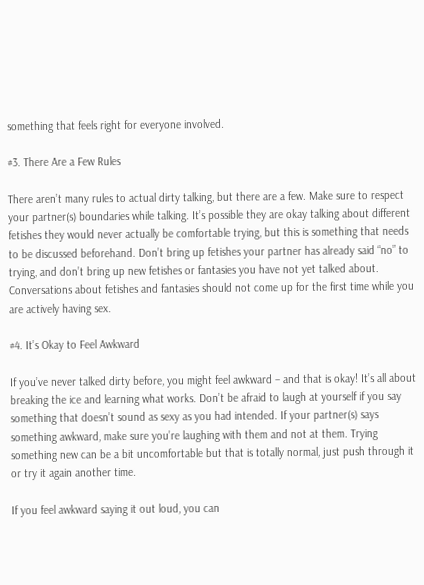something that feels right for everyone involved.

#3. There Are a Few Rules

There aren’t many rules to actual dirty talking, but there are a few. Make sure to respect your partner(s) boundaries while talking. It’s possible they are okay talking about different fetishes they would never actually be comfortable trying, but this is something that needs to be discussed beforehand. Don’t bring up fetishes your partner has already said “no” to trying, and don’t bring up new fetishes or fantasies you have not yet talked about. Conversations about fetishes and fantasies should not come up for the first time while you are actively having sex.

#4. It’s Okay to Feel Awkward

If you’ve never talked dirty before, you might feel awkward – and that is okay! It’s all about breaking the ice and learning what works. Don’t be afraid to laugh at yourself if you say something that doesn’t sound as sexy as you had intended. If your partner(s) says something awkward, make sure you’re laughing with them and not at them. Trying something new can be a bit uncomfortable but that is totally normal, just push through it or try it again another time.

If you feel awkward saying it out loud, you can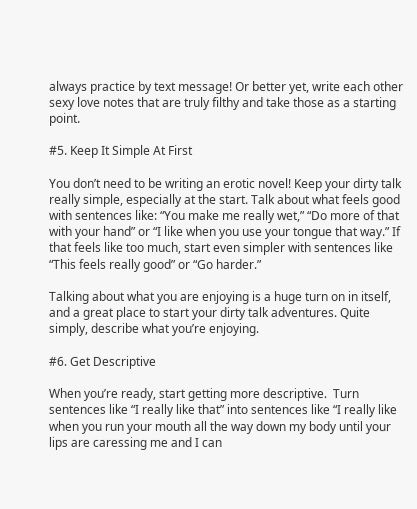always practice by text message! Or better yet, write each other sexy love notes that are truly filthy and take those as a starting point.

#5. Keep It Simple At First

You don’t need to be writing an erotic novel! Keep your dirty talk really simple, especially at the start. Talk about what feels good with sentences like: “You make me really wet,” “Do more of that with your hand” or “I like when you use your tongue that way.” If that feels like too much, start even simpler with sentences like “This feels really good” or “Go harder.”

Talking about what you are enjoying is a huge turn on in itself, and a great place to start your dirty talk adventures. Quite simply, describe what you’re enjoying.

#6. Get Descriptive

When you’re ready, start getting more descriptive.  Turn sentences like “I really like that” into sentences like “I really like when you run your mouth all the way down my body until your lips are caressing me and I can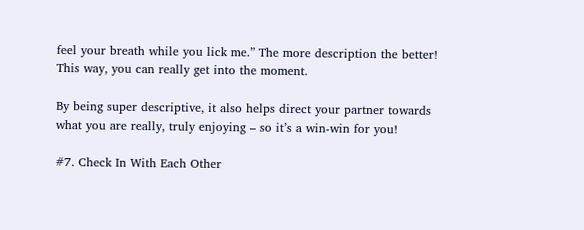feel your breath while you lick me.” The more description the better! This way, you can really get into the moment.

By being super descriptive, it also helps direct your partner towards what you are really, truly enjoying – so it’s a win-win for you!

#7. Check In With Each Other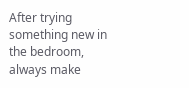After trying something new in the bedroom, always make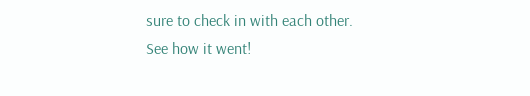sure to check in with each other. See how it went!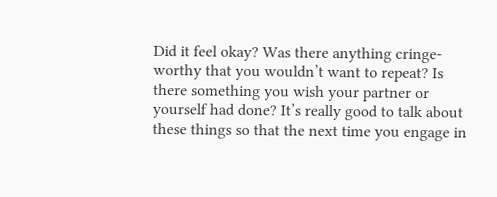Did it feel okay? Was there anything cringe-worthy that you wouldn’t want to repeat? Is there something you wish your partner or yourself had done? It’s really good to talk about these things so that the next time you engage in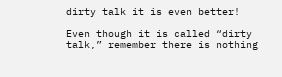dirty talk it is even better!

Even though it is called “dirty talk,” remember there is nothing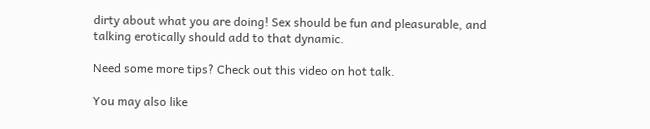dirty about what you are doing! Sex should be fun and pleasurable, and talking erotically should add to that dynamic.

Need some more tips? Check out this video on hot talk.

You may also like